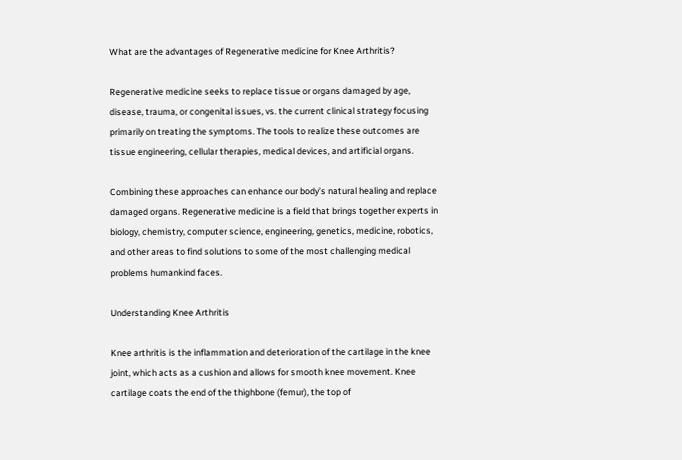What are the advantages of Regenerative medicine for Knee Arthritis?

Regenerative medicine seeks to replace tissue or organs damaged by age, disease, trauma, or congenital issues, vs. the current clinical strategy focusing primarily on treating the symptoms. The tools to realize these outcomes are tissue engineering, cellular therapies, medical devices, and artificial organs.

Combining these approaches can enhance our body’s natural healing and replace damaged organs. Regenerative medicine is a field that brings together experts in biology, chemistry, computer science, engineering, genetics, medicine, robotics, and other areas to find solutions to some of the most challenging medical problems humankind faces.

Understanding Knee Arthritis

Knee arthritis is the inflammation and deterioration of the cartilage in the knee joint, which acts as a cushion and allows for smooth knee movement. Knee cartilage coats the end of the thighbone (femur), the top of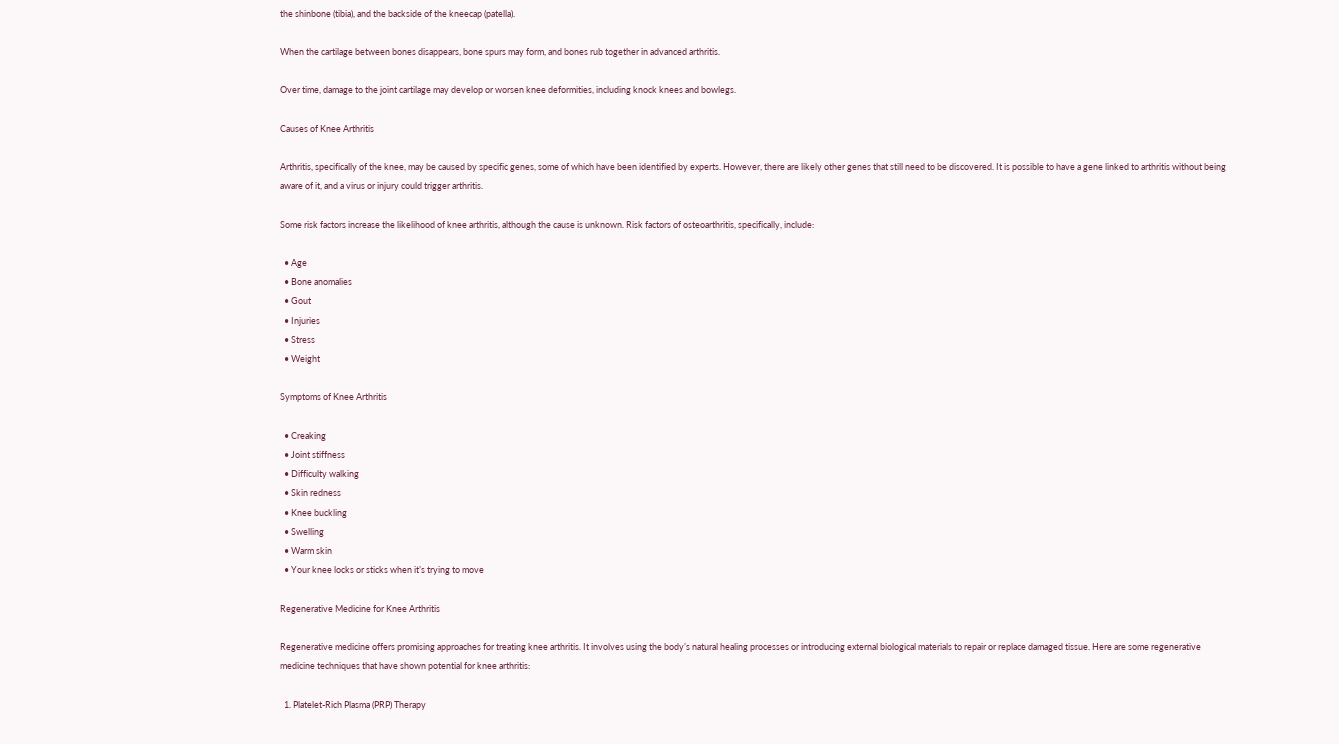the shinbone (tibia), and the backside of the kneecap (patella).

When the cartilage between bones disappears, bone spurs may form, and bones rub together in advanced arthritis.

Over time, damage to the joint cartilage may develop or worsen knee deformities, including knock knees and bowlegs.

Causes of Knee Arthritis

Arthritis, specifically of the knee, may be caused by specific genes, some of which have been identified by experts. However, there are likely other genes that still need to be discovered. It is possible to have a gene linked to arthritis without being aware of it, and a virus or injury could trigger arthritis.

Some risk factors increase the likelihood of knee arthritis, although the cause is unknown. Risk factors of osteoarthritis, specifically, include:

  • Age
  • Bone anomalies
  • Gout
  • Injuries
  • Stress
  • Weight

Symptoms of Knee Arthritis

  • Creaking
  • Joint stiffness
  • Difficulty walking
  • Skin redness
  • Knee buckling
  • Swelling
  • Warm skin
  • Your knee locks or sticks when it’s trying to move

Regenerative Medicine for Knee Arthritis

Regenerative medicine offers promising approaches for treating knee arthritis. It involves using the body’s natural healing processes or introducing external biological materials to repair or replace damaged tissue. Here are some regenerative medicine techniques that have shown potential for knee arthritis:

  1. Platelet-Rich Plasma (PRP) Therapy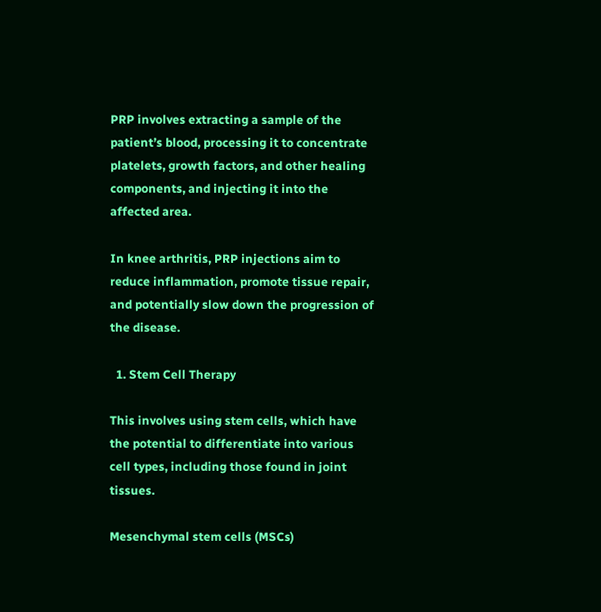PRP involves extracting a sample of the patient’s blood, processing it to concentrate platelets, growth factors, and other healing components, and injecting it into the affected area.

In knee arthritis, PRP injections aim to reduce inflammation, promote tissue repair, and potentially slow down the progression of the disease.

  1. Stem Cell Therapy

This involves using stem cells, which have the potential to differentiate into various cell types, including those found in joint tissues.

Mesenchymal stem cells (MSCs)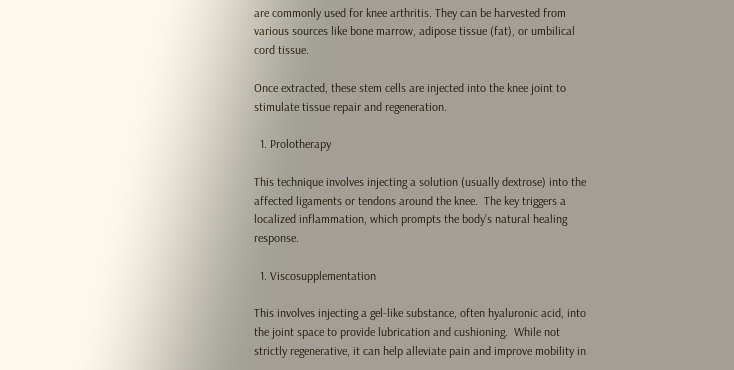are commonly used for knee arthritis. They can be harvested from various sources like bone marrow, adipose tissue (fat), or umbilical cord tissue.

Once extracted, these stem cells are injected into the knee joint to stimulate tissue repair and regeneration.

  1. Prolotherapy

This technique involves injecting a solution (usually dextrose) into the affected ligaments or tendons around the knee.  The key triggers a localized inflammation, which prompts the body’s natural healing response.

  1. Viscosupplementation

This involves injecting a gel-like substance, often hyaluronic acid, into the joint space to provide lubrication and cushioning.  While not strictly regenerative, it can help alleviate pain and improve mobility in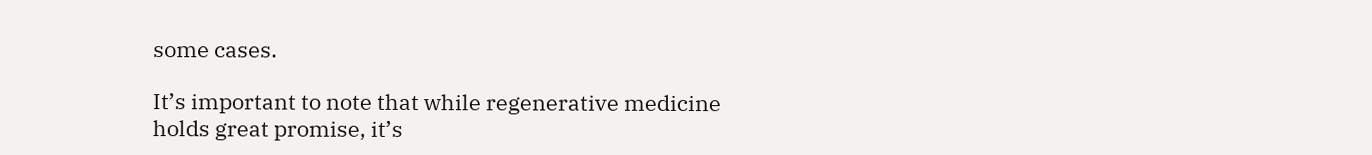some cases.

It’s important to note that while regenerative medicine holds great promise, it’s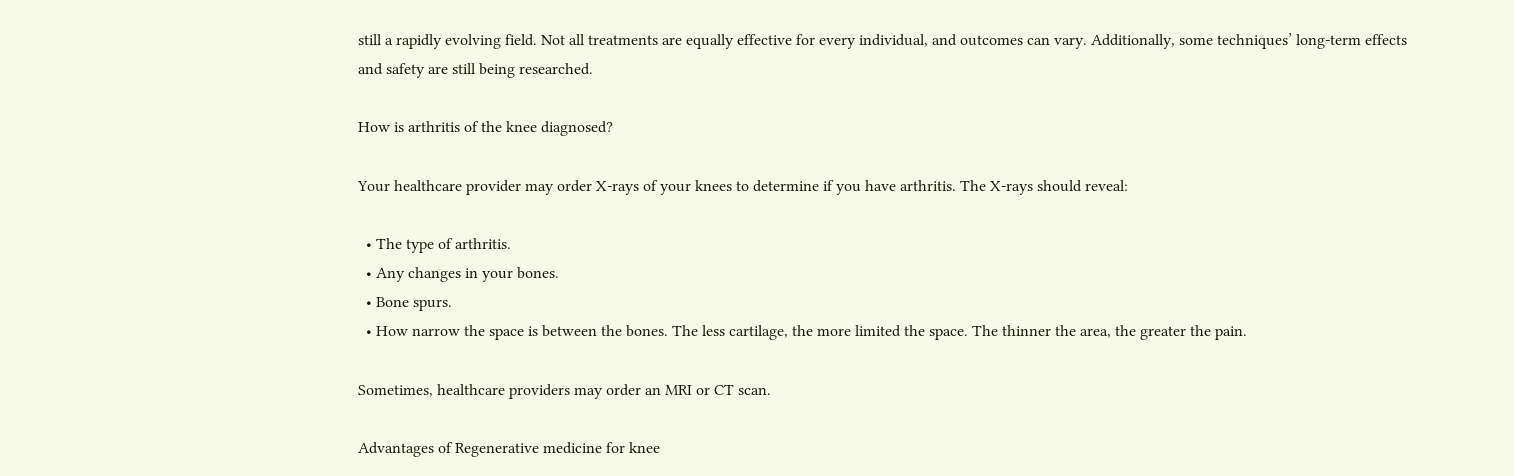still a rapidly evolving field. Not all treatments are equally effective for every individual, and outcomes can vary. Additionally, some techniques’ long-term effects and safety are still being researched.

How is arthritis of the knee diagnosed?

Your healthcare provider may order X-rays of your knees to determine if you have arthritis. The X-rays should reveal:

  • The type of arthritis.
  • Any changes in your bones.
  • Bone spurs.
  • How narrow the space is between the bones. The less cartilage, the more limited the space. The thinner the area, the greater the pain.

Sometimes, healthcare providers may order an MRI or CT scan.

Advantages of Regenerative medicine for knee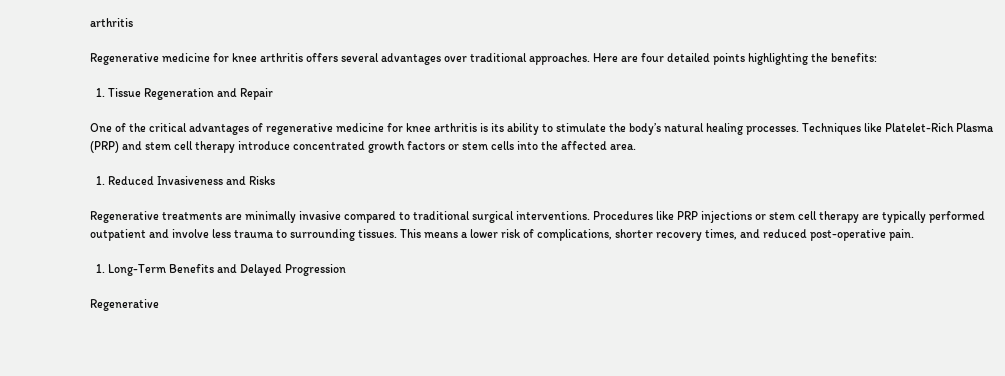arthritis

Regenerative medicine for knee arthritis offers several advantages over traditional approaches. Here are four detailed points highlighting the benefits:

  1. Tissue Regeneration and Repair

One of the critical advantages of regenerative medicine for knee arthritis is its ability to stimulate the body’s natural healing processes. Techniques like Platelet-Rich Plasma (PRP) and stem cell therapy introduce concentrated growth factors or stem cells into the affected area.

  1. Reduced Invasiveness and Risks

Regenerative treatments are minimally invasive compared to traditional surgical interventions. Procedures like PRP injections or stem cell therapy are typically performed outpatient and involve less trauma to surrounding tissues. This means a lower risk of complications, shorter recovery times, and reduced post-operative pain.

  1. Long-Term Benefits and Delayed Progression

Regenerative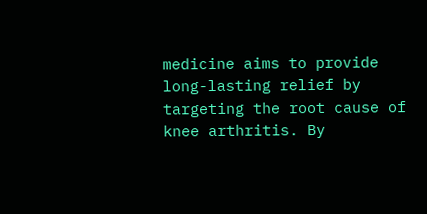medicine aims to provide long-lasting relief by targeting the root cause of knee arthritis. By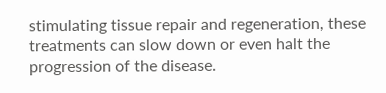stimulating tissue repair and regeneration, these treatments can slow down or even halt the progression of the disease.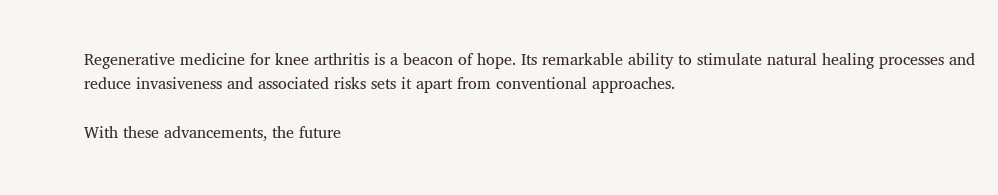Regenerative medicine for knee arthritis is a beacon of hope. Its remarkable ability to stimulate natural healing processes and reduce invasiveness and associated risks sets it apart from conventional approaches.

With these advancements, the future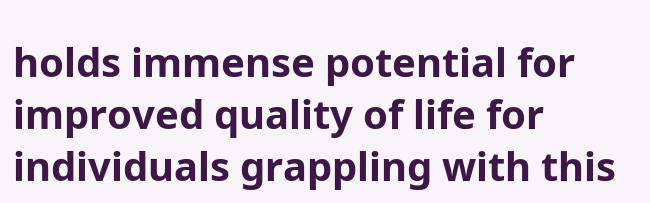holds immense potential for improved quality of life for individuals grappling with this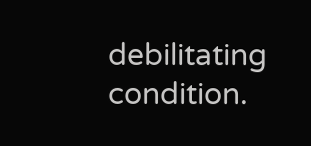debilitating condition.